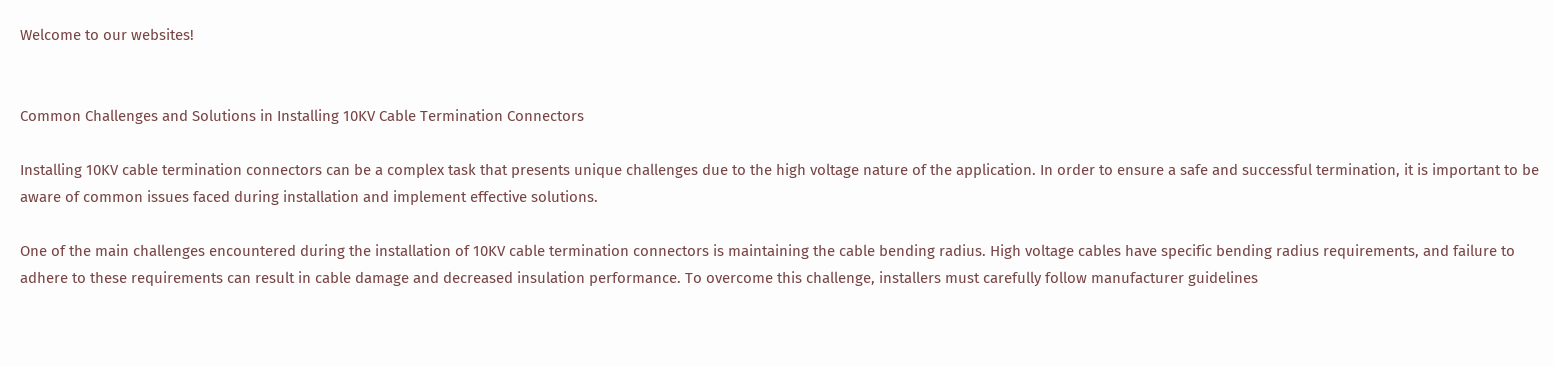Welcome to our websites!


Common Challenges and Solutions in Installing 10KV Cable Termination Connectors

Installing 10KV cable termination connectors can be a complex task that presents unique challenges due to the high voltage nature of the application. In order to ensure a safe and successful termination, it is important to be aware of common issues faced during installation and implement effective solutions.

One of the main challenges encountered during the installation of 10KV cable termination connectors is maintaining the cable bending radius. High voltage cables have specific bending radius requirements, and failure to adhere to these requirements can result in cable damage and decreased insulation performance. To overcome this challenge, installers must carefully follow manufacturer guidelines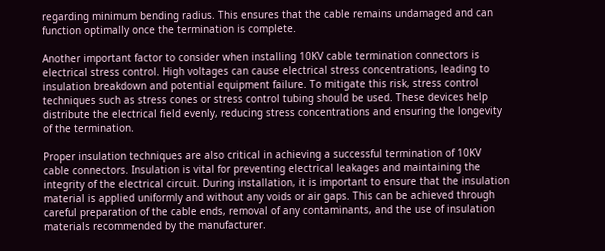regarding minimum bending radius. This ensures that the cable remains undamaged and can function optimally once the termination is complete.

Another important factor to consider when installing 10KV cable termination connectors is electrical stress control. High voltages can cause electrical stress concentrations, leading to insulation breakdown and potential equipment failure. To mitigate this risk, stress control techniques such as stress cones or stress control tubing should be used. These devices help distribute the electrical field evenly, reducing stress concentrations and ensuring the longevity of the termination.

Proper insulation techniques are also critical in achieving a successful termination of 10KV cable connectors. Insulation is vital for preventing electrical leakages and maintaining the integrity of the electrical circuit. During installation, it is important to ensure that the insulation material is applied uniformly and without any voids or air gaps. This can be achieved through careful preparation of the cable ends, removal of any contaminants, and the use of insulation materials recommended by the manufacturer.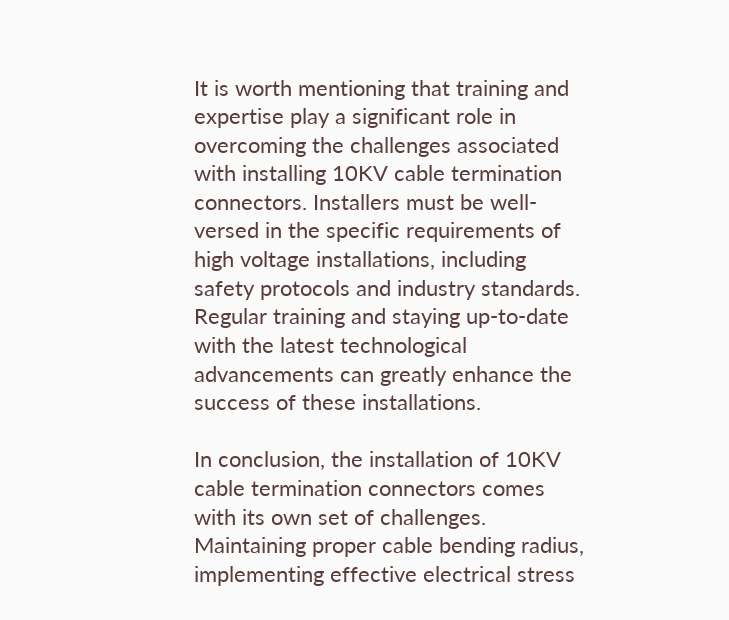It is worth mentioning that training and expertise play a significant role in overcoming the challenges associated with installing 10KV cable termination connectors. Installers must be well-versed in the specific requirements of high voltage installations, including safety protocols and industry standards. Regular training and staying up-to-date with the latest technological advancements can greatly enhance the success of these installations.

In conclusion, the installation of 10KV cable termination connectors comes with its own set of challenges. Maintaining proper cable bending radius, implementing effective electrical stress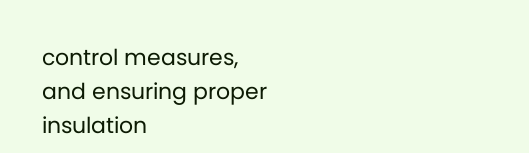control measures, and ensuring proper insulation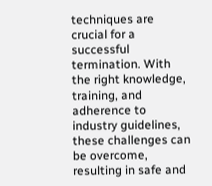techniques are crucial for a successful termination. With the right knowledge, training, and adherence to industry guidelines, these challenges can be overcome, resulting in safe and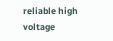reliable high voltage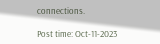connections.

Post time: Oct-11-2023